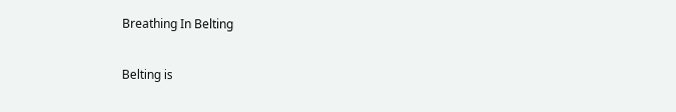Breathing In Belting

Belting is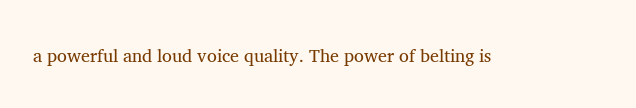a powerful and loud voice quality. The power of belting is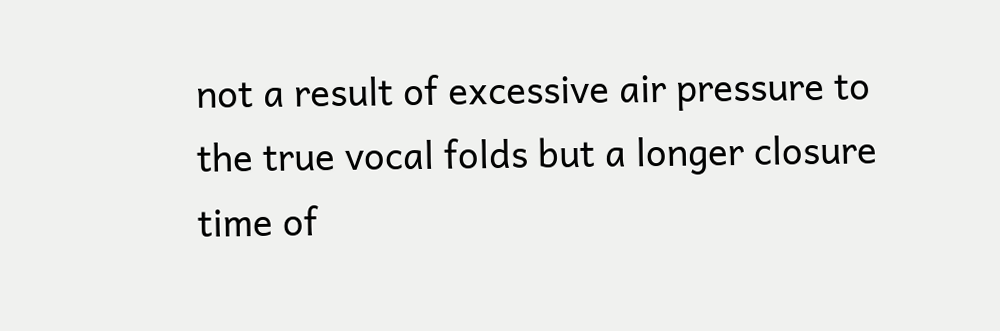not a result of excessive air pressure to the true vocal folds but a longer closure time of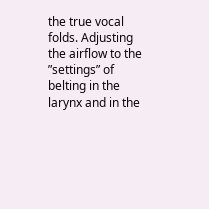the true vocal folds. Adjusting the airflow to the ”settings” of belting in the larynx and in the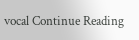vocal Continue Reading